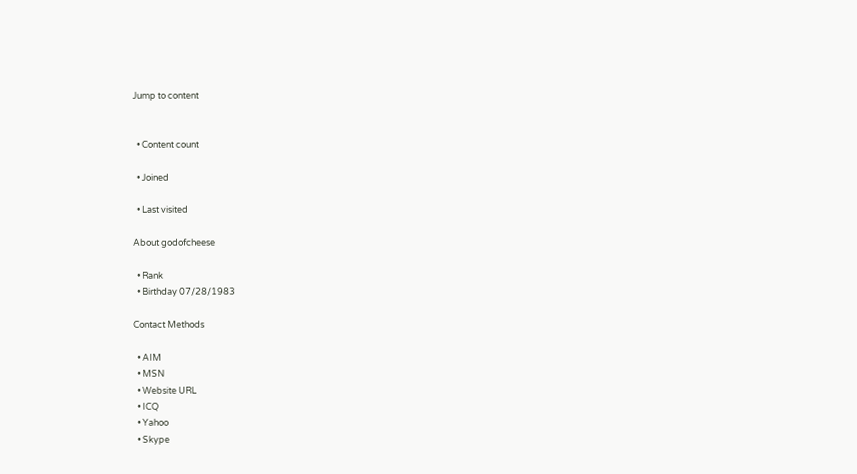Jump to content


  • Content count

  • Joined

  • Last visited

About godofcheese

  • Rank
  • Birthday 07/28/1983

Contact Methods

  • AIM
  • MSN
  • Website URL
  • ICQ
  • Yahoo
  • Skype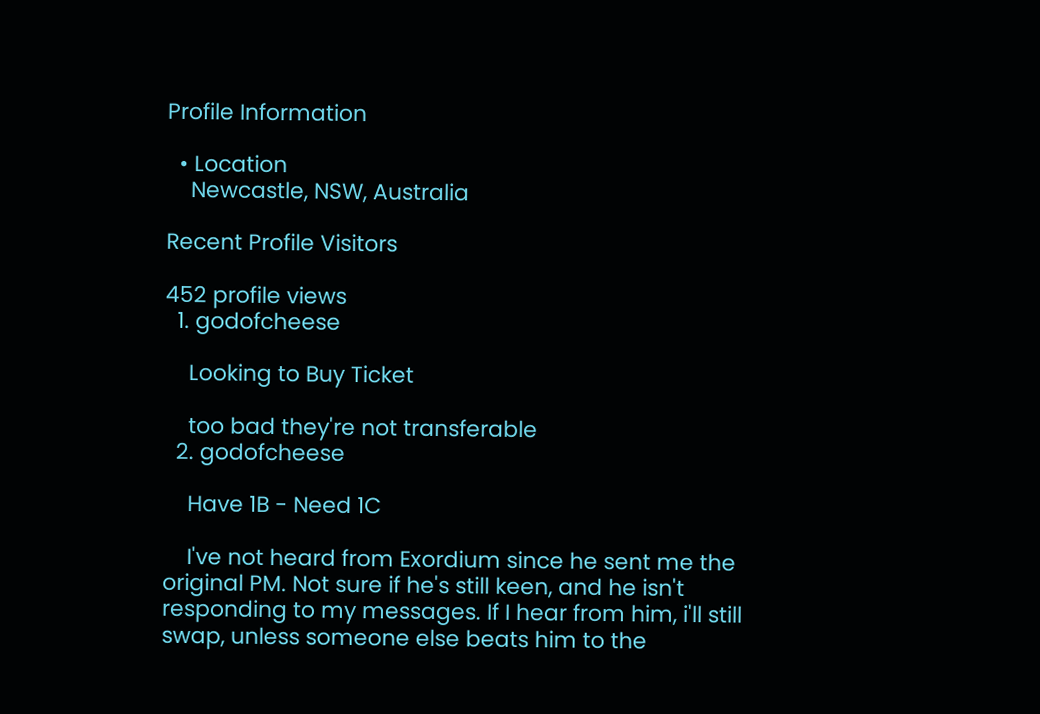Profile Information

  • Location
    Newcastle, NSW, Australia

Recent Profile Visitors

452 profile views
  1. godofcheese

    Looking to Buy Ticket

    too bad they're not transferable
  2. godofcheese

    Have 1B - Need 1C

    I've not heard from Exordium since he sent me the original PM. Not sure if he's still keen, and he isn't responding to my messages. If I hear from him, i'll still swap, unless someone else beats him to the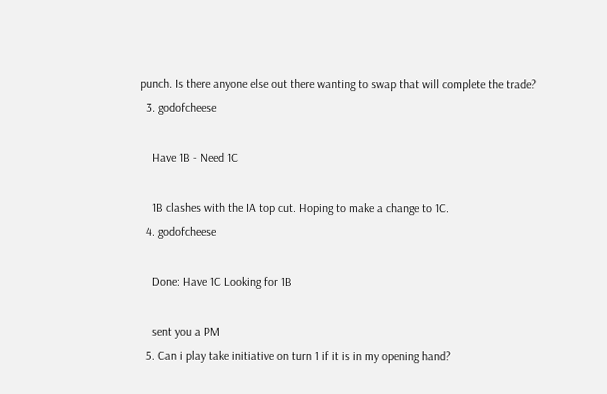punch. Is there anyone else out there wanting to swap that will complete the trade?
  3. godofcheese

    Have 1B - Need 1C

    1B clashes with the IA top cut. Hoping to make a change to 1C.
  4. godofcheese

    Done: Have 1C Looking for 1B

    sent you a PM
  5. Can i play take initiative on turn 1 if it is in my opening hand?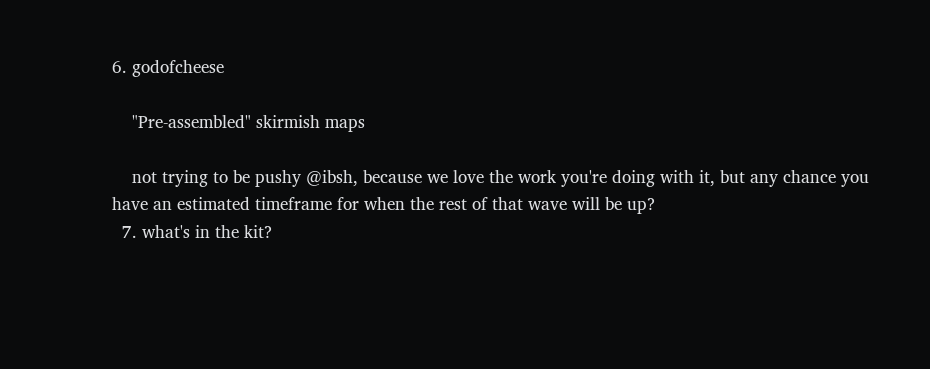6. godofcheese

    "Pre-assembled" skirmish maps

    not trying to be pushy @ibsh, because we love the work you're doing with it, but any chance you have an estimated timeframe for when the rest of that wave will be up?
  7. what's in the kit?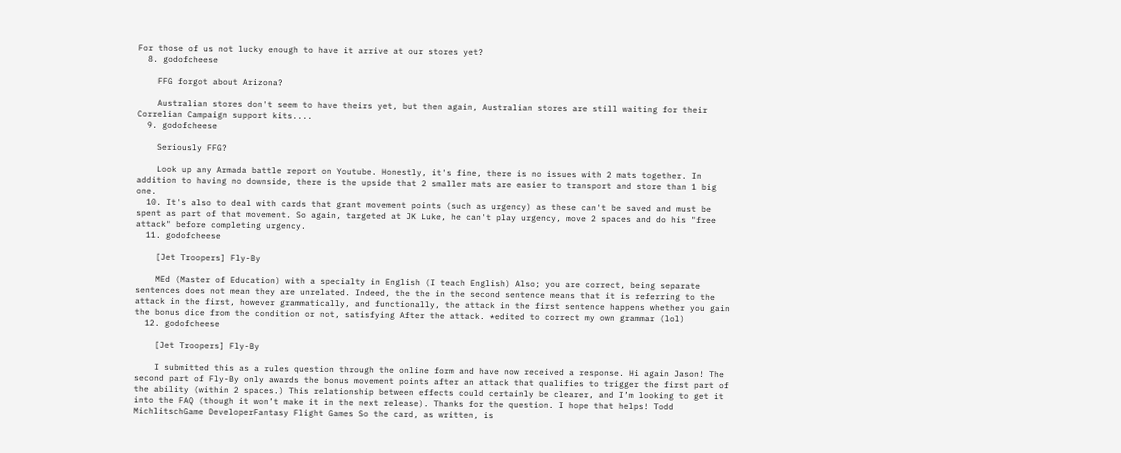For those of us not lucky enough to have it arrive at our stores yet?
  8. godofcheese

    FFG forgot about Arizona?

    Australian stores don't seem to have theirs yet, but then again, Australian stores are still waiting for their Correlian Campaign support kits....
  9. godofcheese

    Seriously FFG?

    Look up any Armada battle report on Youtube. Honestly, it's fine, there is no issues with 2 mats together. In addition to having no downside, there is the upside that 2 smaller mats are easier to transport and store than 1 big one.
  10. It's also to deal with cards that grant movement points (such as urgency) as these can't be saved and must be spent as part of that movement. So again, targeted at JK Luke, he can't play urgency, move 2 spaces and do his "free attack" before completing urgency.
  11. godofcheese

    [Jet Troopers] Fly-By

    MEd (Master of Education) with a specialty in English (I teach English) Also; you are correct, being separate sentences does not mean they are unrelated. Indeed, the the in the second sentence means that it is referring to the attack in the first, however grammatically, and functionally, the attack in the first sentence happens whether you gain the bonus dice from the condition or not, satisfying After the attack. *edited to correct my own grammar (lol)
  12. godofcheese

    [Jet Troopers] Fly-By

    I submitted this as a rules question through the online form and have now received a response. Hi again Jason! The second part of Fly-By only awards the bonus movement points after an attack that qualifies to trigger the first part of the ability (within 2 spaces.) This relationship between effects could certainly be clearer, and I’m looking to get it into the FAQ (though it won’t make it in the next release). Thanks for the question. I hope that helps! Todd MichlitschGame DeveloperFantasy Flight Games So the card, as written, is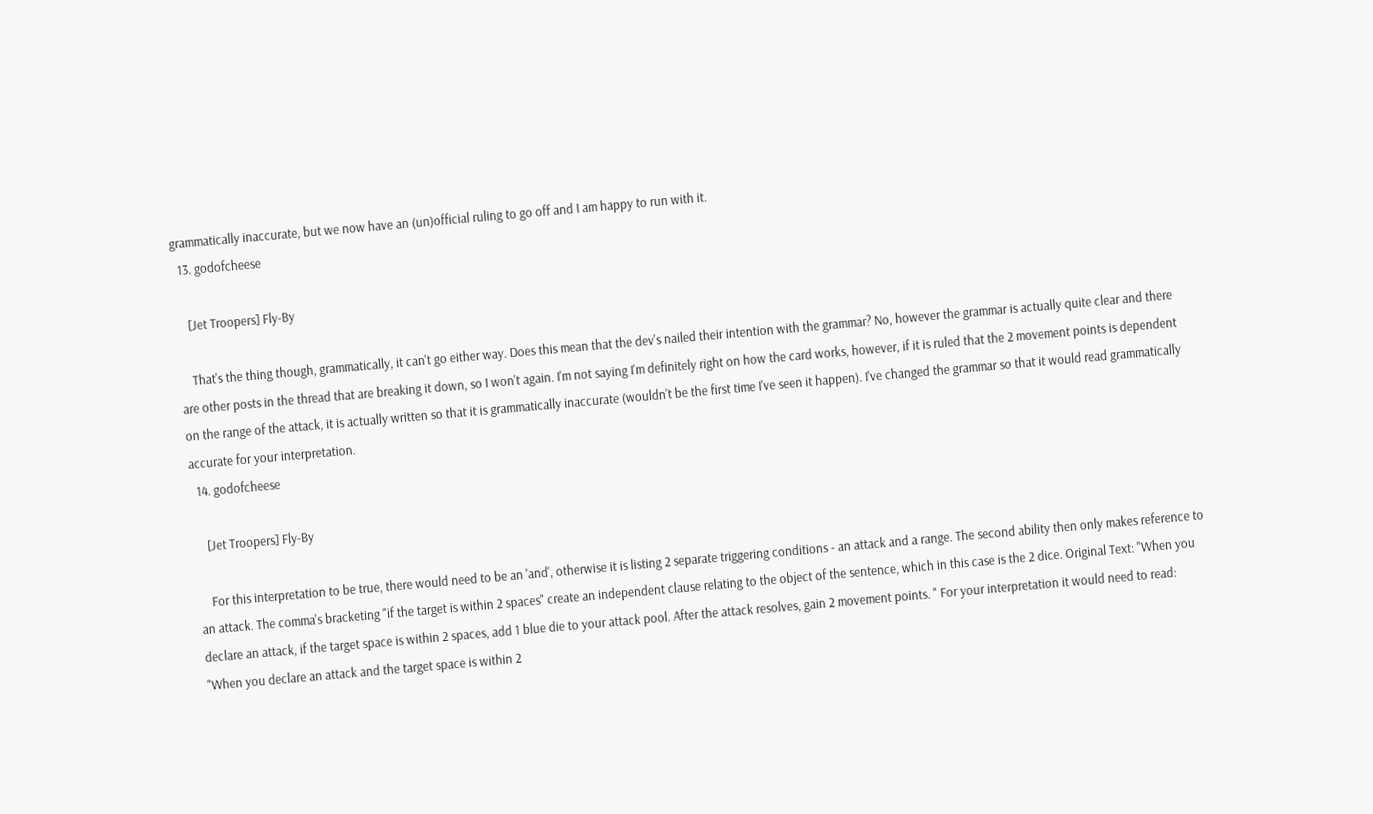grammatically inaccurate, but we now have an (un)official ruling to go off and I am happy to run with it.
  13. godofcheese

    [Jet Troopers] Fly-By

    That's the thing though, grammatically, it can't go either way. Does this mean that the dev's nailed their intention with the grammar? No, however the grammar is actually quite clear and there are other posts in the thread that are breaking it down, so I won't again. I'm not saying I'm definitely right on how the card works, however, if it is ruled that the 2 movement points is dependent on the range of the attack, it is actually written so that it is grammatically inaccurate (wouldn't be the first time I've seen it happen). I've changed the grammar so that it would read grammatically accurate for your interpretation.
  14. godofcheese

    [Jet Troopers] Fly-By

    For this interpretation to be true, there would need to be an 'and', otherwise it is listing 2 separate triggering conditions - an attack and a range. The second ability then only makes reference to an attack. The comma's bracketing "if the target is within 2 spaces" create an independent clause relating to the object of the sentence, which in this case is the 2 dice. Original Text: "When you declare an attack, if the target space is within 2 spaces, add 1 blue die to your attack pool. After the attack resolves, gain 2 movement points. " For your interpretation it would need to read: "When you declare an attack and the target space is within 2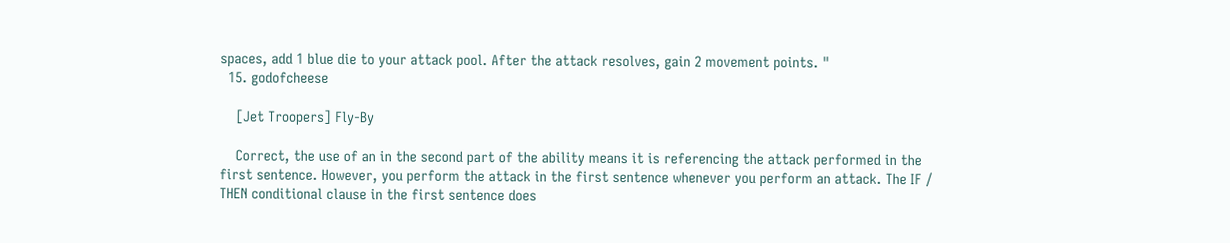spaces, add 1 blue die to your attack pool. After the attack resolves, gain 2 movement points. "
  15. godofcheese

    [Jet Troopers] Fly-By

    Correct, the use of an in the second part of the ability means it is referencing the attack performed in the first sentence. However, you perform the attack in the first sentence whenever you perform an attack. The IF / THEN conditional clause in the first sentence does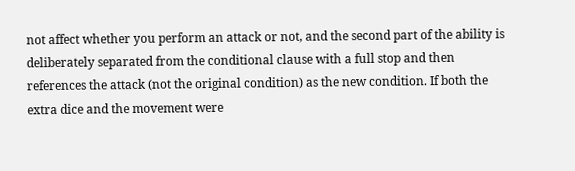not affect whether you perform an attack or not, and the second part of the ability is deliberately separated from the conditional clause with a full stop and then references the attack (not the original condition) as the new condition. If both the extra dice and the movement were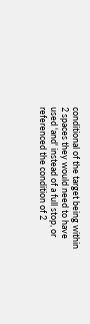conditional of the target being within 2 spaces they would need to have used 'and' instead of a full stop, or referenced the condition of 2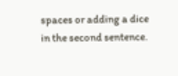spaces or adding a dice in the second sentence.